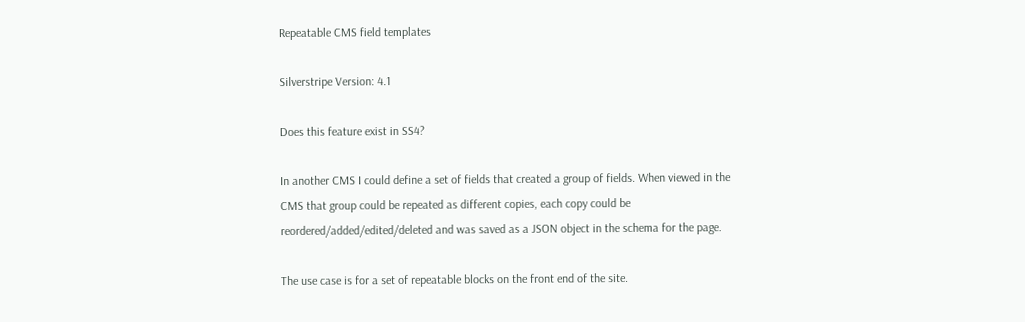Repeatable CMS field templates

Silverstripe Version: 4.1

Does this feature exist in SS4?

In another CMS I could define a set of fields that created a group of fields. When viewed in the CMS that group could be repeated as different copies, each copy could be reordered/added/edited/deleted and was saved as a JSON object in the schema for the page.

The use case is for a set of repeatable blocks on the front end of the site.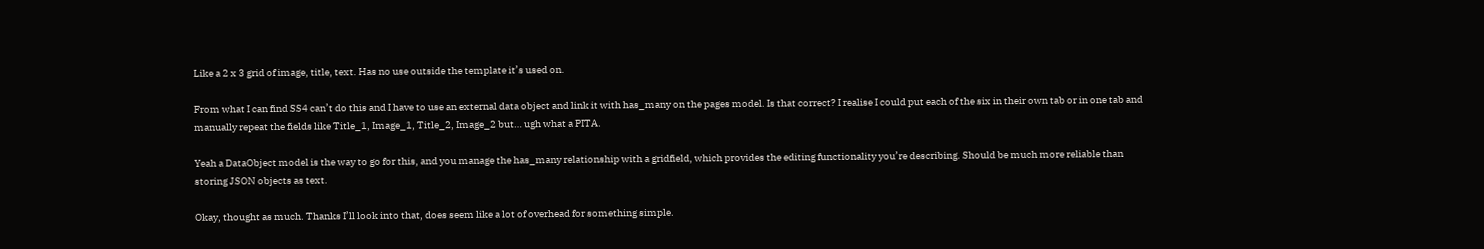Like a 2 x 3 grid of image, title, text. Has no use outside the template it’s used on.

From what I can find SS4 can’t do this and I have to use an external data object and link it with has_many on the pages model. Is that correct? I realise I could put each of the six in their own tab or in one tab and manually repeat the fields like Title_1, Image_1, Title_2, Image_2 but… ugh what a PITA.

Yeah a DataObject model is the way to go for this, and you manage the has_many relationship with a gridfield, which provides the editing functionality you’re describing. Should be much more reliable than storing JSON objects as text.

Okay, thought as much. Thanks I’ll look into that, does seem like a lot of overhead for something simple.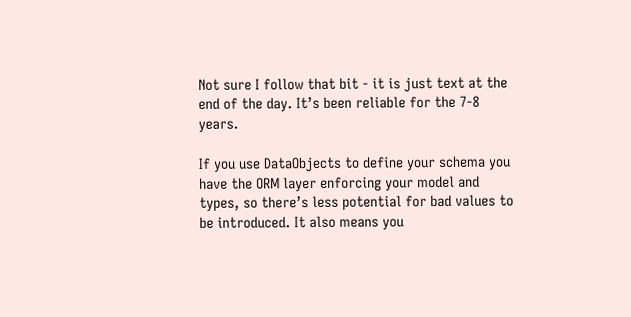Not sure I follow that bit - it is just text at the end of the day. It’s been reliable for the 7-8 years.

If you use DataObjects to define your schema you have the ORM layer enforcing your model and types, so there’s less potential for bad values to be introduced. It also means you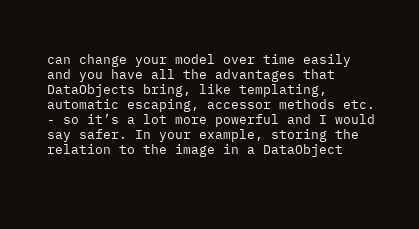can change your model over time easily and you have all the advantages that DataObjects bring, like templating, automatic escaping, accessor methods etc. - so it’s a lot more powerful and I would say safer. In your example, storing the relation to the image in a DataObject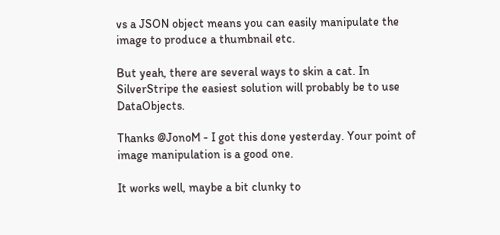vs a JSON object means you can easily manipulate the image to produce a thumbnail etc.

But yeah, there are several ways to skin a cat. In SilverStripe the easiest solution will probably be to use DataObjects.

Thanks @JonoM - I got this done yesterday. Your point of image manipulation is a good one.

It works well, maybe a bit clunky to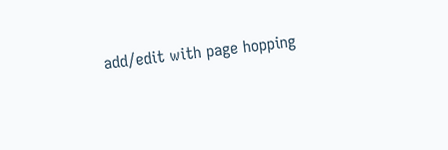add/edit with page hopping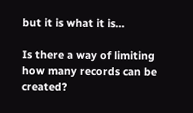but it is what it is…

Is there a way of limiting how many records can be created?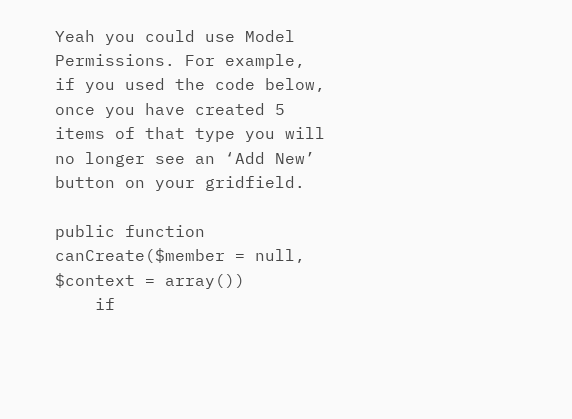Yeah you could use Model Permissions. For example, if you used the code below, once you have created 5 items of that type you will no longer see an ‘Add New’ button on your gridfield.

public function canCreate($member = null, $context = array())
    if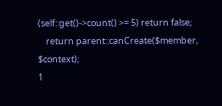(self::get()->count() >= 5) return false;
    return parent::canCreate($member, $context);
1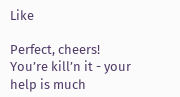Like

Perfect, cheers! You’re kill’n it - your help is much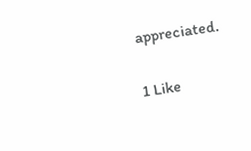appreciated.

1 Like